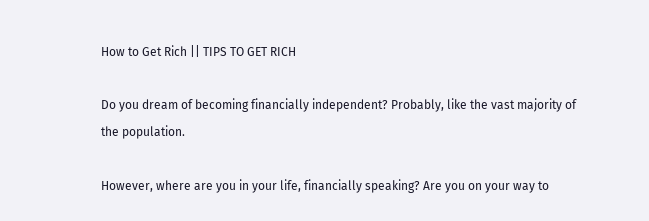How to Get Rich || TIPS TO GET RICH

Do you dream of becoming financially independent? Probably, like the vast majority of the population.

However, where are you in your life, financially speaking? Are you on your way to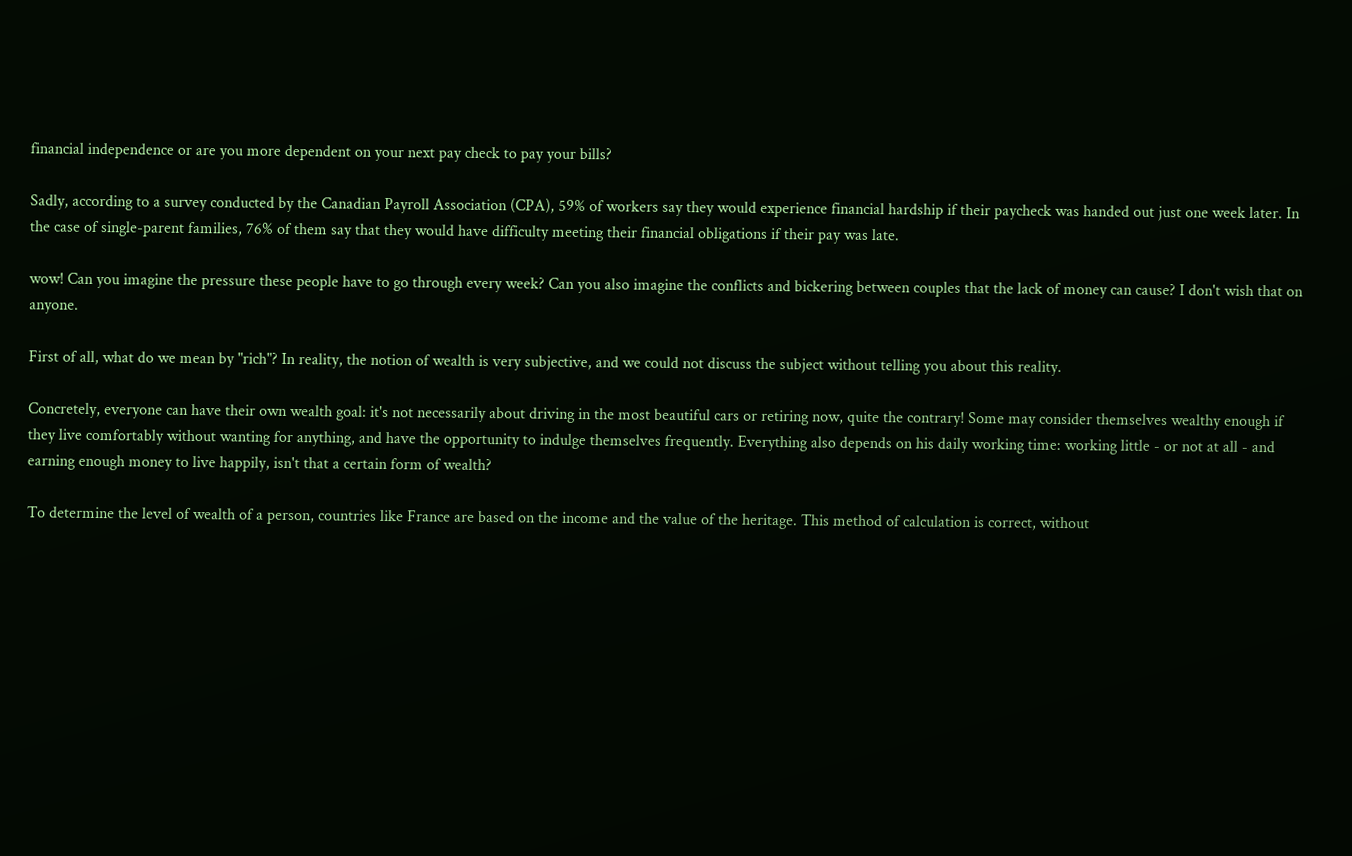financial independence or are you more dependent on your next pay check to pay your bills?

Sadly, according to a survey conducted by the Canadian Payroll Association (CPA), 59% of workers say they would experience financial hardship if their paycheck was handed out just one week later. In the case of single-parent families, 76% of them say that they would have difficulty meeting their financial obligations if their pay was late.

wow! Can you imagine the pressure these people have to go through every week? Can you also imagine the conflicts and bickering between couples that the lack of money can cause? I don't wish that on anyone.

First of all, what do we mean by "rich"? In reality, the notion of wealth is very subjective, and we could not discuss the subject without telling you about this reality.

Concretely, everyone can have their own wealth goal: it's not necessarily about driving in the most beautiful cars or retiring now, quite the contrary! Some may consider themselves wealthy enough if they live comfortably without wanting for anything, and have the opportunity to indulge themselves frequently. Everything also depends on his daily working time: working little - or not at all - and earning enough money to live happily, isn't that a certain form of wealth?

To determine the level of wealth of a person, countries like France are based on the income and the value of the heritage. This method of calculation is correct, without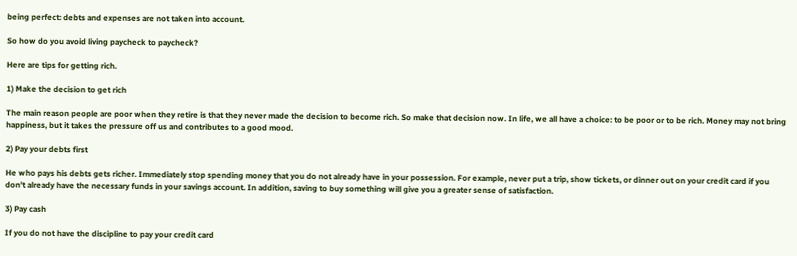being perfect: debts and expenses are not taken into account.

So how do you avoid living paycheck to paycheck?

Here are tips for getting rich.

1) Make the decision to get rich

The main reason people are poor when they retire is that they never made the decision to become rich. So make that decision now. In life, we all have a choice: to be poor or to be rich. Money may not bring happiness, but it takes the pressure off us and contributes to a good mood.

2) Pay your debts first

He who pays his debts gets richer. Immediately stop spending money that you do not already have in your possession. For example, never put a trip, show tickets, or dinner out on your credit card if you don't already have the necessary funds in your savings account. In addition, saving to buy something will give you a greater sense of satisfaction.

3) Pay cash

If you do not have the discipline to pay your credit card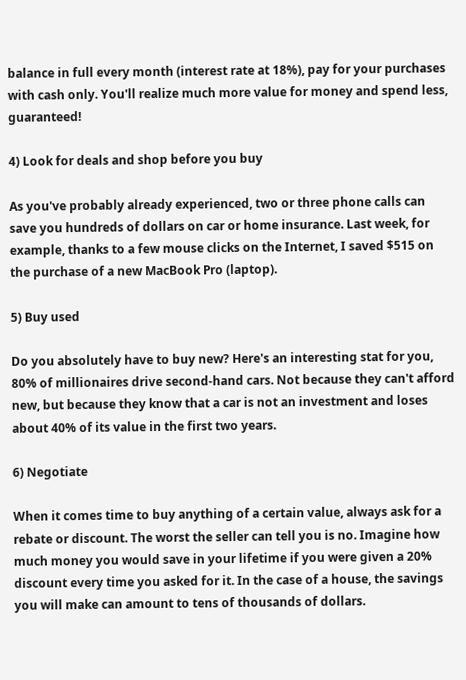balance in full every month (interest rate at 18%), pay for your purchases with cash only. You'll realize much more value for money and spend less, guaranteed!

4) Look for deals and shop before you buy

As you've probably already experienced, two or three phone calls can save you hundreds of dollars on car or home insurance. Last week, for example, thanks to a few mouse clicks on the Internet, I saved $515 on the purchase of a new MacBook Pro (laptop).

5) Buy used

Do you absolutely have to buy new? Here's an interesting stat for you, 80% of millionaires drive second-hand cars. Not because they can't afford new, but because they know that a car is not an investment and loses about 40% of its value in the first two years.

6) Negotiate

When it comes time to buy anything of a certain value, always ask for a rebate or discount. The worst the seller can tell you is no. Imagine how much money you would save in your lifetime if you were given a 20% discount every time you asked for it. In the case of a house, the savings you will make can amount to tens of thousands of dollars.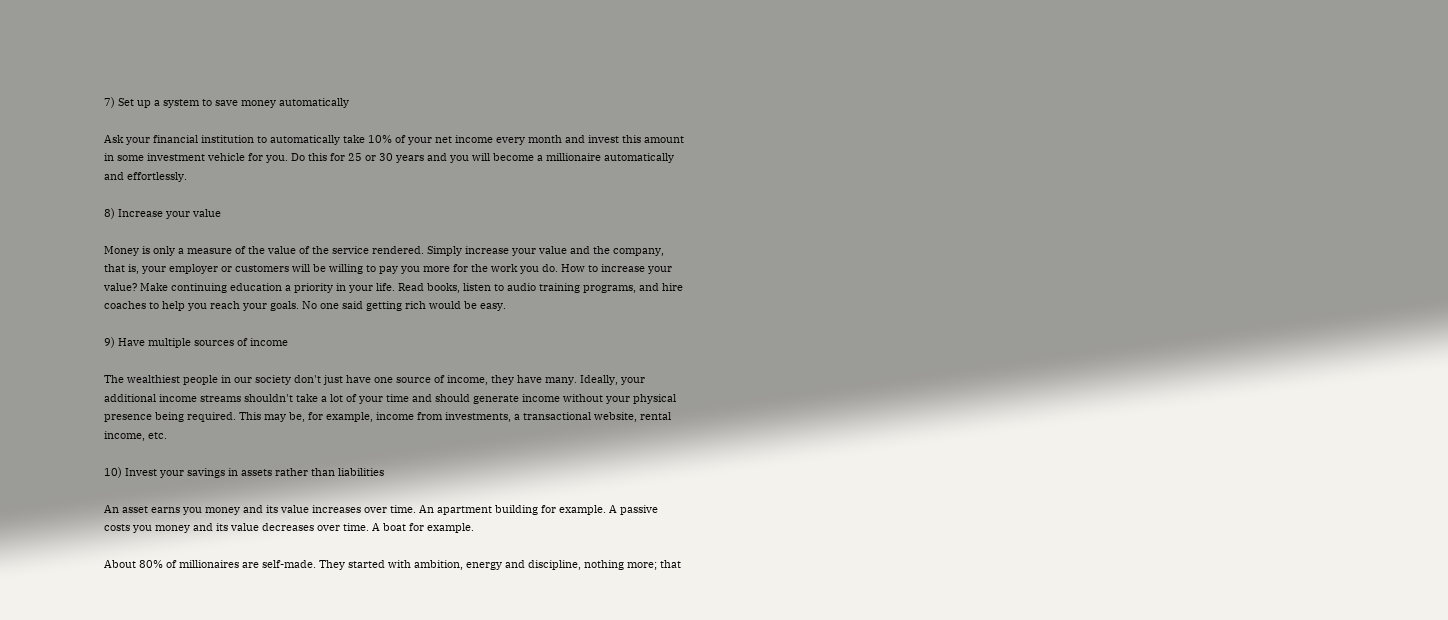7) Set up a system to save money automatically

Ask your financial institution to automatically take 10% of your net income every month and invest this amount in some investment vehicle for you. Do this for 25 or 30 years and you will become a millionaire automatically and effortlessly.

8) Increase your value

Money is only a measure of the value of the service rendered. Simply increase your value and the company, that is, your employer or customers will be willing to pay you more for the work you do. How to increase your value? Make continuing education a priority in your life. Read books, listen to audio training programs, and hire coaches to help you reach your goals. No one said getting rich would be easy.

9) Have multiple sources of income

The wealthiest people in our society don't just have one source of income, they have many. Ideally, your additional income streams shouldn't take a lot of your time and should generate income without your physical presence being required. This may be, for example, income from investments, a transactional website, rental income, etc.

10) Invest your savings in assets rather than liabilities

An asset earns you money and its value increases over time. An apartment building for example. A passive costs you money and its value decreases over time. A boat for example.

About 80% of millionaires are self-made. They started with ambition, energy and discipline, nothing more; that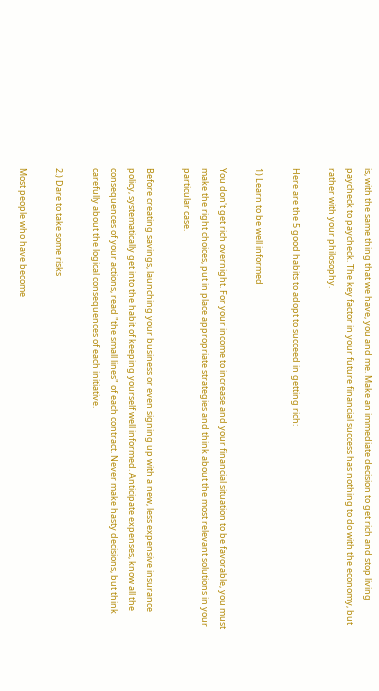is, with the same thing that we have, you and me. Make an immediate decision to get rich and stop living paycheck to paycheck. The key factor in your future financial success has nothing to do with the economy, but rather with your philosophy.

Here are the 5 good habits to adopt to succeed in getting rich:

1) Learn to be well informed

You don't get rich overnight. For your income to increase and your financial situation to be favorable, you must make the right choices, put in place appropriate strategies and think about the most relevant solutions in your particular case.

Before creating savings, launching your business or even signing up with a new, less expensive insurance policy, systematically get into the habit of keeping yourself well informed. Anticipate expenses, know all the consequences of your actions, read "the small lines" of each contract. Never make hasty decisions, but think carefully about the logical consequences of each initiative.

2.) Dare to take some risks

Most people who have become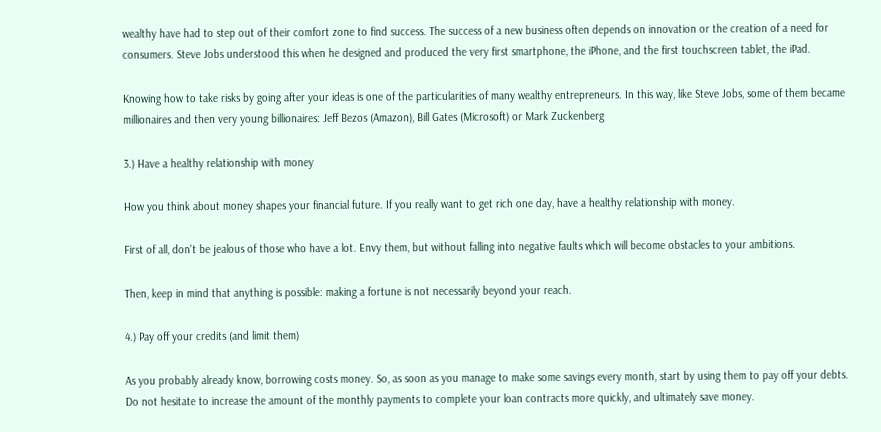wealthy have had to step out of their comfort zone to find success. The success of a new business often depends on innovation or the creation of a need for consumers. Steve Jobs understood this when he designed and produced the very first smartphone, the iPhone, and the first touchscreen tablet, the iPad.

Knowing how to take risks by going after your ideas is one of the particularities of many wealthy entrepreneurs. In this way, like Steve Jobs, some of them became millionaires and then very young billionaires: Jeff Bezos (Amazon), Bill Gates (Microsoft) or Mark Zuckenberg

3.) Have a healthy relationship with money

How you think about money shapes your financial future. If you really want to get rich one day, have a healthy relationship with money.

First of all, don't be jealous of those who have a lot. Envy them, but without falling into negative faults which will become obstacles to your ambitions.

Then, keep in mind that anything is possible: making a fortune is not necessarily beyond your reach.

4.) Pay off your credits (and limit them)

As you probably already know, borrowing costs money. So, as soon as you manage to make some savings every month, start by using them to pay off your debts. Do not hesitate to increase the amount of the monthly payments to complete your loan contracts more quickly, and ultimately save money.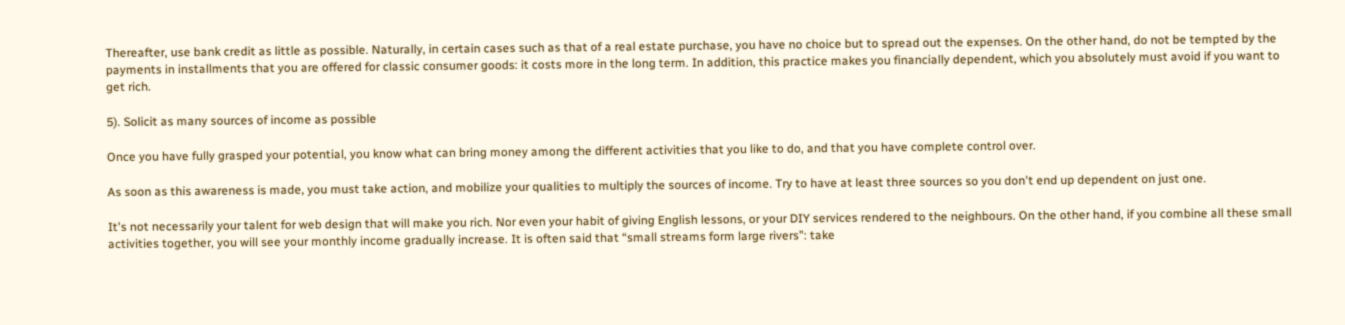Thereafter, use bank credit as little as possible. Naturally, in certain cases such as that of a real estate purchase, you have no choice but to spread out the expenses. On the other hand, do not be tempted by the payments in installments that you are offered for classic consumer goods: it costs more in the long term. In addition, this practice makes you financially dependent, which you absolutely must avoid if you want to get rich.

5). Solicit as many sources of income as possible

Once you have fully grasped your potential, you know what can bring money among the different activities that you like to do, and that you have complete control over.

As soon as this awareness is made, you must take action, and mobilize your qualities to multiply the sources of income. Try to have at least three sources so you don't end up dependent on just one.

It's not necessarily your talent for web design that will make you rich. Nor even your habit of giving English lessons, or your DIY services rendered to the neighbours. On the other hand, if you combine all these small activities together, you will see your monthly income gradually increase. It is often said that “small streams form large rivers”: take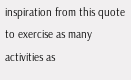inspiration from this quote to exercise as many activities as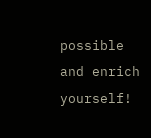possible and enrich yourself!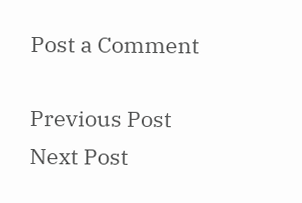Post a Comment

Previous Post Next Post